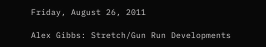Friday, August 26, 2011

Alex Gibbs: Stretch/Gun Run Developments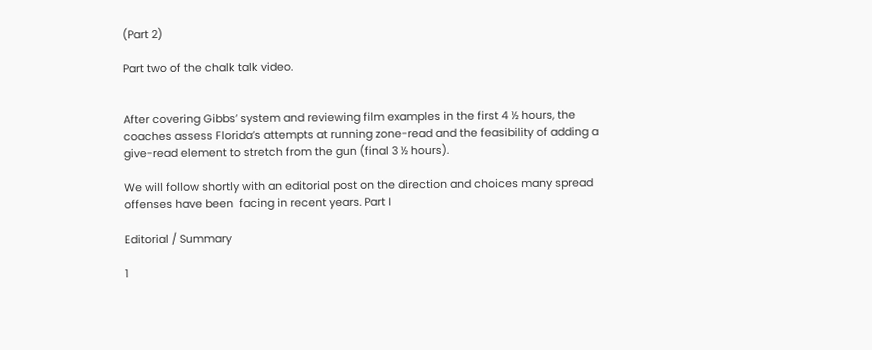(Part 2)

Part two of the chalk talk video.


After covering Gibbs’ system and reviewing film examples in the first 4 ½ hours, the coaches assess Florida’s attempts at running zone-read and the feasibility of adding a give-read element to stretch from the gun (final 3 ½ hours).

We will follow shortly with an editorial post on the direction and choices many spread offenses have been  facing in recent years. Part I

Editorial / Summary

1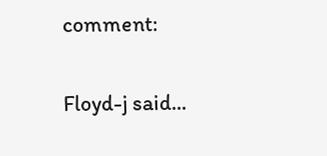comment:

Floyd-j said...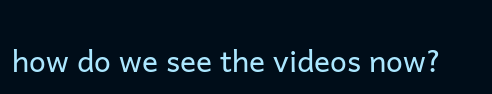how do we see the videos now?